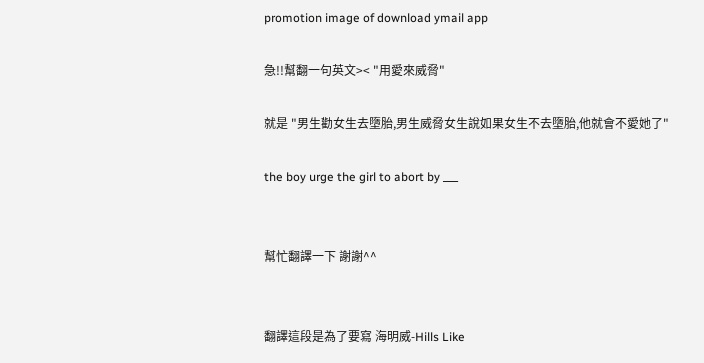promotion image of download ymail app

急!!幫翻一句英文>< "用愛來威脅"

就是 "男生勸女生去墮胎,男生威脅女生說如果女生不去墮胎,他就會不愛她了"

the boy urge the girl to abort by ___


幫忙翻譯一下 謝謝^^


翻譯這段是為了要寫 海明威-Hills Like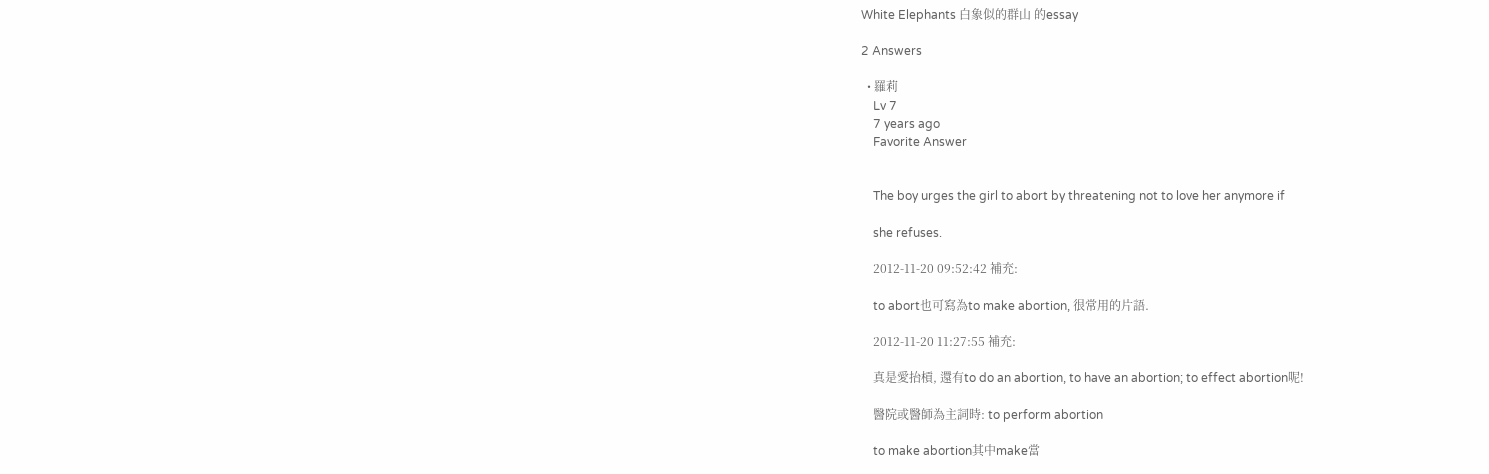White Elephants 白象似的群山 的essay

2 Answers

  • 羅莉
    Lv 7
    7 years ago
    Favorite Answer


    The boy urges the girl to abort by threatening not to love her anymore if

    she refuses.

    2012-11-20 09:52:42 補充:

    to abort也可寫為to make abortion, 很常用的片語.

    2012-11-20 11:27:55 補充:

    真是愛抬槓, 還有to do an abortion, to have an abortion; to effect abortion呢!

    醫院或醫師為主詞時: to perform abortion

    to make abortion其中make當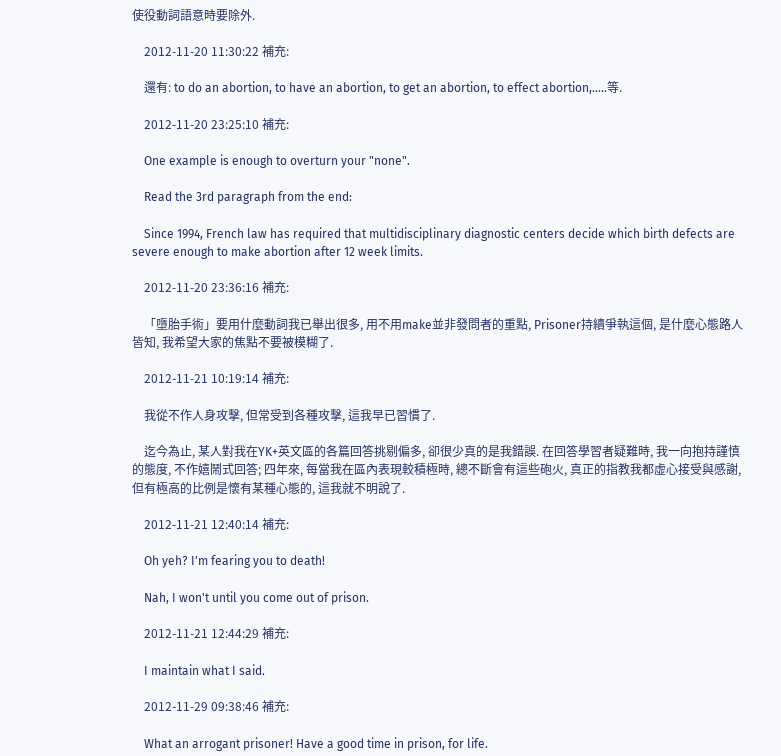使役動詞語意時要除外.

    2012-11-20 11:30:22 補充:

    還有: to do an abortion, to have an abortion, to get an abortion, to effect abortion,.....等.

    2012-11-20 23:25:10 補充:

    One example is enough to overturn your "none".

    Read the 3rd paragraph from the end:

    Since 1994, French law has required that multidisciplinary diagnostic centers decide which birth defects are severe enough to make abortion after 12 week limits.

    2012-11-20 23:36:16 補充:

    「墮胎手術」要用什麼動詞我已舉出很多, 用不用make並非發問者的重點, Prisoner持續爭執這個, 是什麼心態路人皆知, 我希望大家的焦點不要被模糊了.

    2012-11-21 10:19:14 補充:

    我從不作人身攻擊, 但常受到各種攻擊, 這我早已習慣了.

    迄今為止, 某人對我在YK+英文區的各篇回答挑剔偏多, 卻很少真的是我錯誤. 在回答學習者疑難時, 我一向抱持謹慎的態度, 不作嬉鬧式回答; 四年來, 每當我在區內表現較積極時, 總不斷會有這些砲火, 真正的指教我都虛心接受與感謝, 但有極高的比例是懷有某種心態的, 這我就不明說了.

    2012-11-21 12:40:14 補充:

    Oh yeh? I'm fearing you to death!

    Nah, I won't until you come out of prison.

    2012-11-21 12:44:29 補充:

    I maintain what I said.

    2012-11-29 09:38:46 補充:

    What an arrogant prisoner! Have a good time in prison, for life.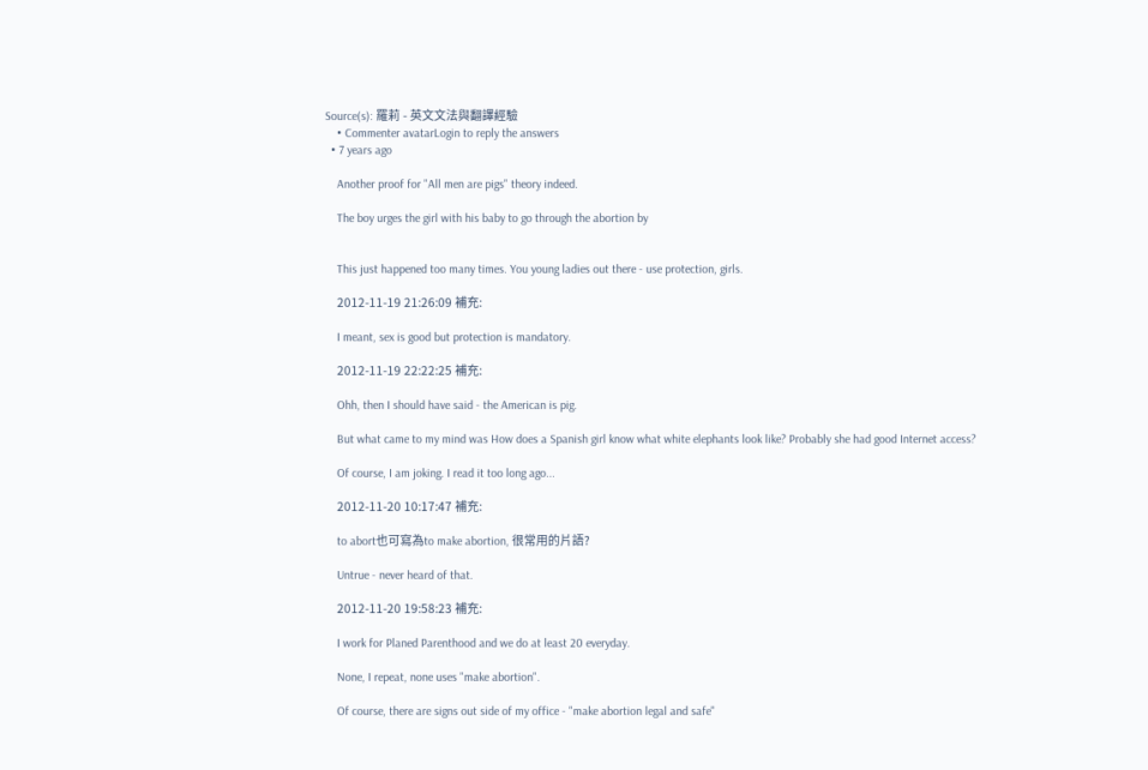Source(s): 羅莉 - 英文文法與翻譯經驗
    • Commenter avatarLogin to reply the answers
  • 7 years ago

    Another proof for "All men are pigs" theory indeed.

    The boy urges the girl with his baby to go through the abortion by


    This just happened too many times. You young ladies out there - use protection, girls.

    2012-11-19 21:26:09 補充:

    I meant, sex is good but protection is mandatory.

    2012-11-19 22:22:25 補充:

    Ohh, then I should have said - the American is pig.

    But what came to my mind was How does a Spanish girl know what white elephants look like? Probably she had good Internet access?

    Of course, I am joking. I read it too long ago...

    2012-11-20 10:17:47 補充:

    to abort也可寫為to make abortion, 很常用的片語?

    Untrue - never heard of that.

    2012-11-20 19:58:23 補充:

    I work for Planed Parenthood and we do at least 20 everyday.

    None, I repeat, none uses "make abortion".

    Of course, there are signs out side of my office - "make abortion legal and safe"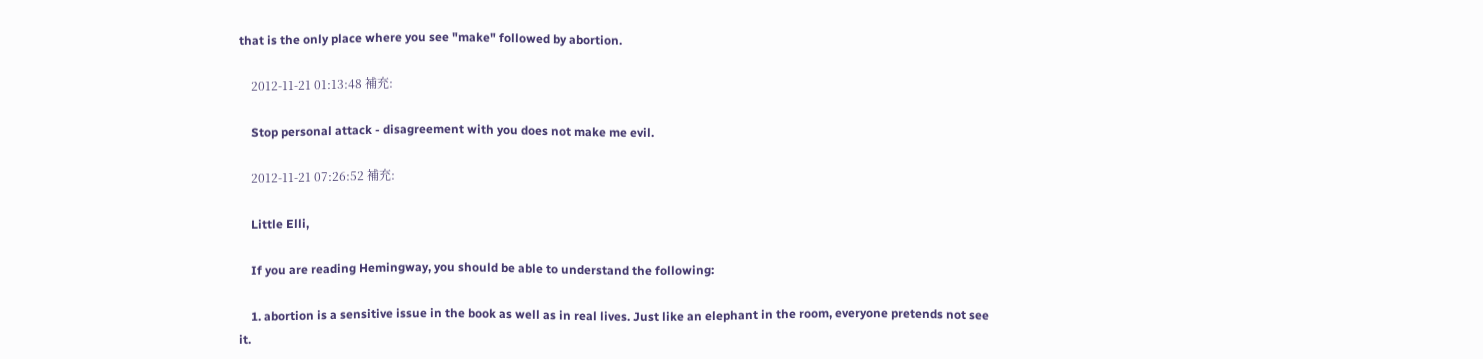that is the only place where you see "make" followed by abortion.

    2012-11-21 01:13:48 補充:

    Stop personal attack - disagreement with you does not make me evil.

    2012-11-21 07:26:52 補充:

    Little Elli,

    If you are reading Hemingway, you should be able to understand the following:

    1. abortion is a sensitive issue in the book as well as in real lives. Just like an elephant in the room, everyone pretends not see it.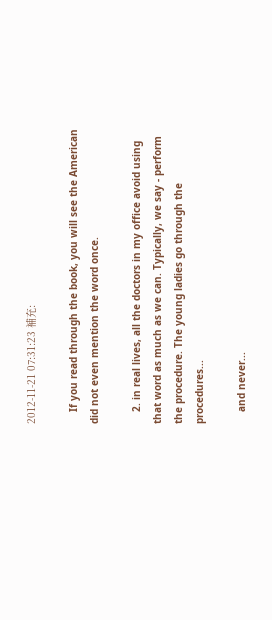2012-11-21 07:31:23 補充:

    If you read through the book, you will see the American did not even mention the word once.

    2. in real lives, all the doctors in my office avoid using that word as much as we can. Typically, we say - perform the procedure. The young ladies go through the procedures...

    and never...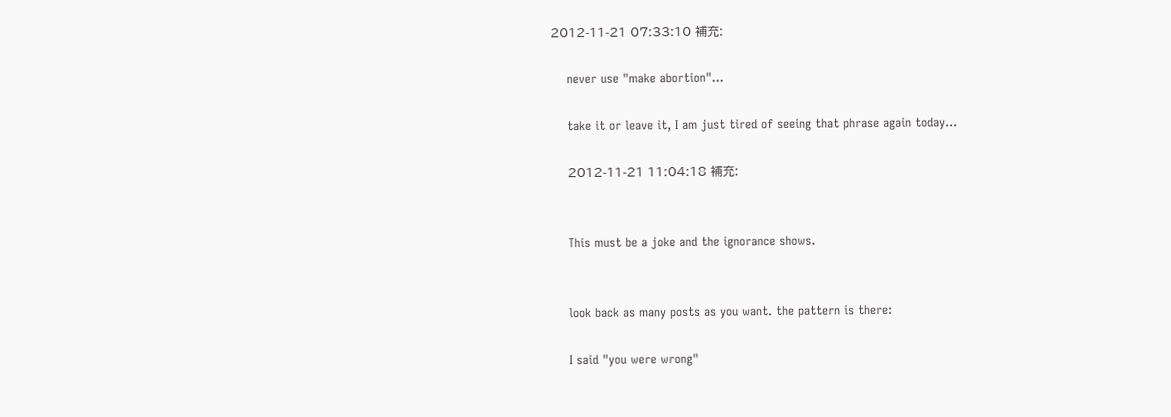2012-11-21 07:33:10 補充:

    never use "make abortion"...

    take it or leave it, I am just tired of seeing that phrase again today...

    2012-11-21 11:04:18 補充:


    This must be a joke and the ignorance shows.


    look back as many posts as you want. the pattern is there:

    I said "you were wrong"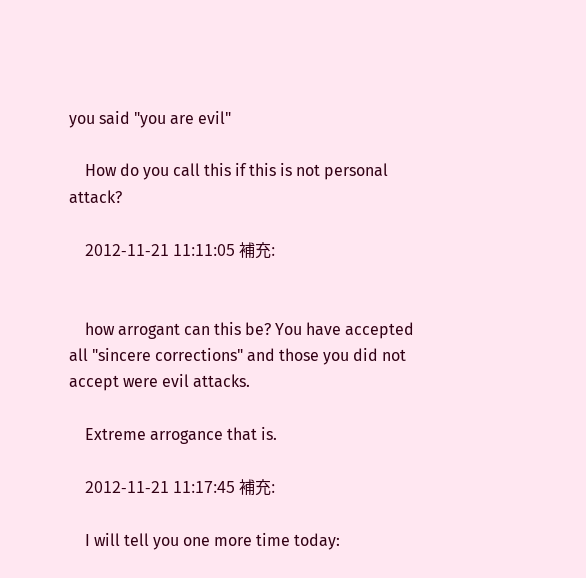you said "you are evil"

    How do you call this if this is not personal attack?

    2012-11-21 11:11:05 補充:


    how arrogant can this be? You have accepted all "sincere corrections" and those you did not accept were evil attacks.

    Extreme arrogance that is.

    2012-11-21 11:17:45 補充:

    I will tell you one more time today: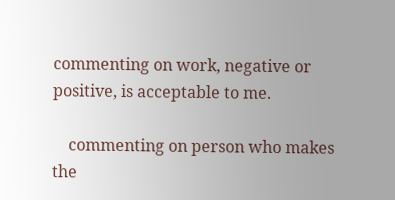commenting on work, negative or positive, is acceptable to me.

    commenting on person who makes the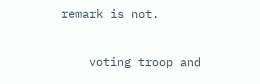remark is not.

    voting troop and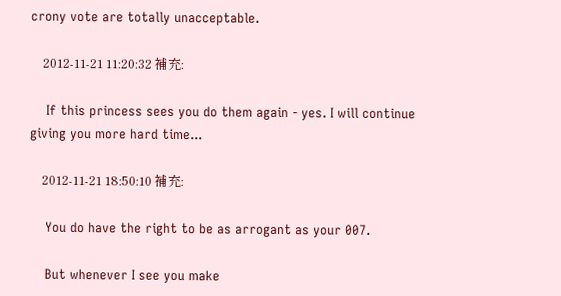crony vote are totally unacceptable.

    2012-11-21 11:20:32 補充:

    If this princess sees you do them again - yes. I will continue giving you more hard time...

    2012-11-21 18:50:10 補充:

    You do have the right to be as arrogant as your 007.

    But whenever I see you make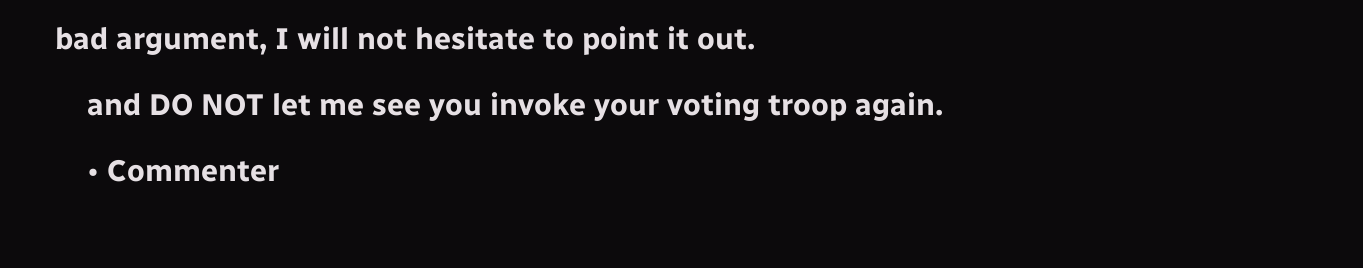bad argument, I will not hesitate to point it out.

    and DO NOT let me see you invoke your voting troop again.

    • Commenter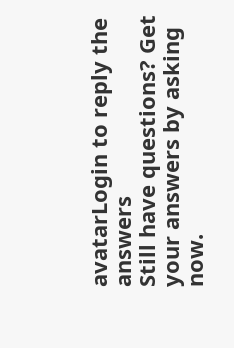avatarLogin to reply the answers
Still have questions? Get your answers by asking now.